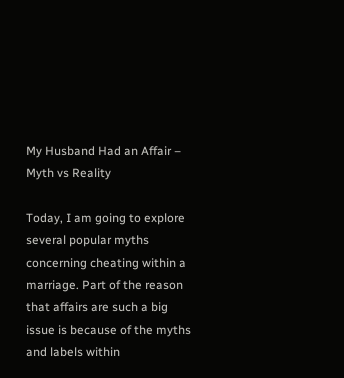My Husband Had an Affair – Myth vs Reality

Today, I am going to explore several popular myths concerning cheating within a marriage. Part of the reason that affairs are such a big issue is because of the myths and labels within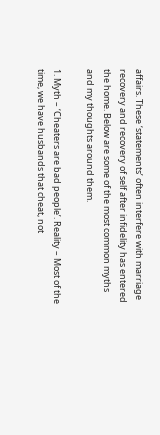affairs. These ‘statements’ often interfere with marriage recovery and recovery of self after infidelity has entered the home. Below are some of the most common myths and my thoughts around them.

1. Myth – ‘Cheaters are bad people’. Reality – Most of the time, we have husbands that cheat, not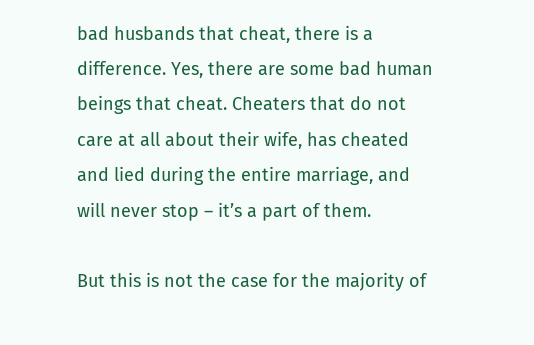bad husbands that cheat, there is a difference. Yes, there are some bad human beings that cheat. Cheaters that do not care at all about their wife, has cheated and lied during the entire marriage, and will never stop – it’s a part of them.

But this is not the case for the majority of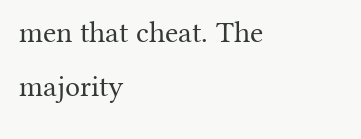men that cheat. The majority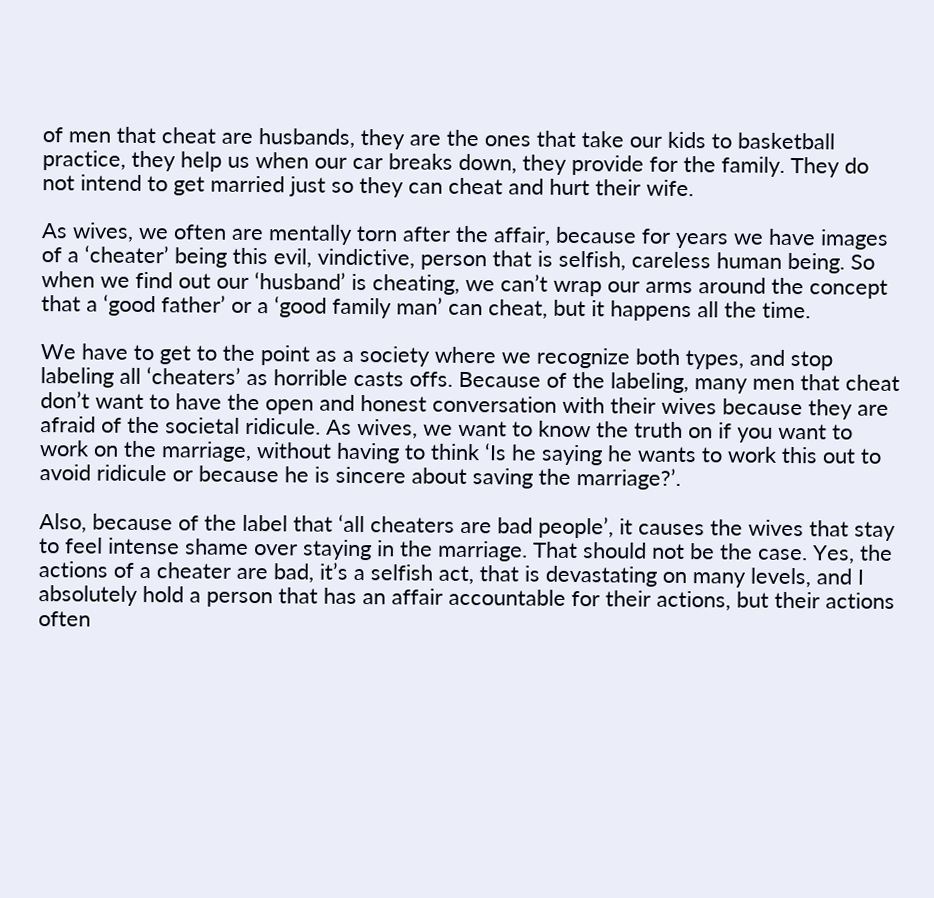of men that cheat are husbands, they are the ones that take our kids to basketball practice, they help us when our car breaks down, they provide for the family. They do not intend to get married just so they can cheat and hurt their wife.

As wives, we often are mentally torn after the affair, because for years we have images of a ‘cheater’ being this evil, vindictive, person that is selfish, careless human being. So when we find out our ‘husband’ is cheating, we can’t wrap our arms around the concept that a ‘good father’ or a ‘good family man’ can cheat, but it happens all the time.

We have to get to the point as a society where we recognize both types, and stop labeling all ‘cheaters’ as horrible casts offs. Because of the labeling, many men that cheat don’t want to have the open and honest conversation with their wives because they are afraid of the societal ridicule. As wives, we want to know the truth on if you want to work on the marriage, without having to think ‘Is he saying he wants to work this out to avoid ridicule or because he is sincere about saving the marriage?’.

Also, because of the label that ‘all cheaters are bad people’, it causes the wives that stay to feel intense shame over staying in the marriage. That should not be the case. Yes, the actions of a cheater are bad, it’s a selfish act, that is devastating on many levels, and I absolutely hold a person that has an affair accountable for their actions, but their actions often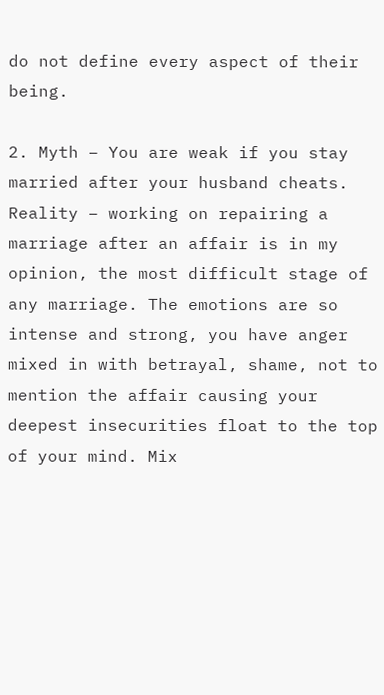do not define every aspect of their being.

2. Myth – You are weak if you stay married after your husband cheats. Reality – working on repairing a marriage after an affair is in my opinion, the most difficult stage of any marriage. The emotions are so intense and strong, you have anger mixed in with betrayal, shame, not to mention the affair causing your deepest insecurities float to the top of your mind. Mix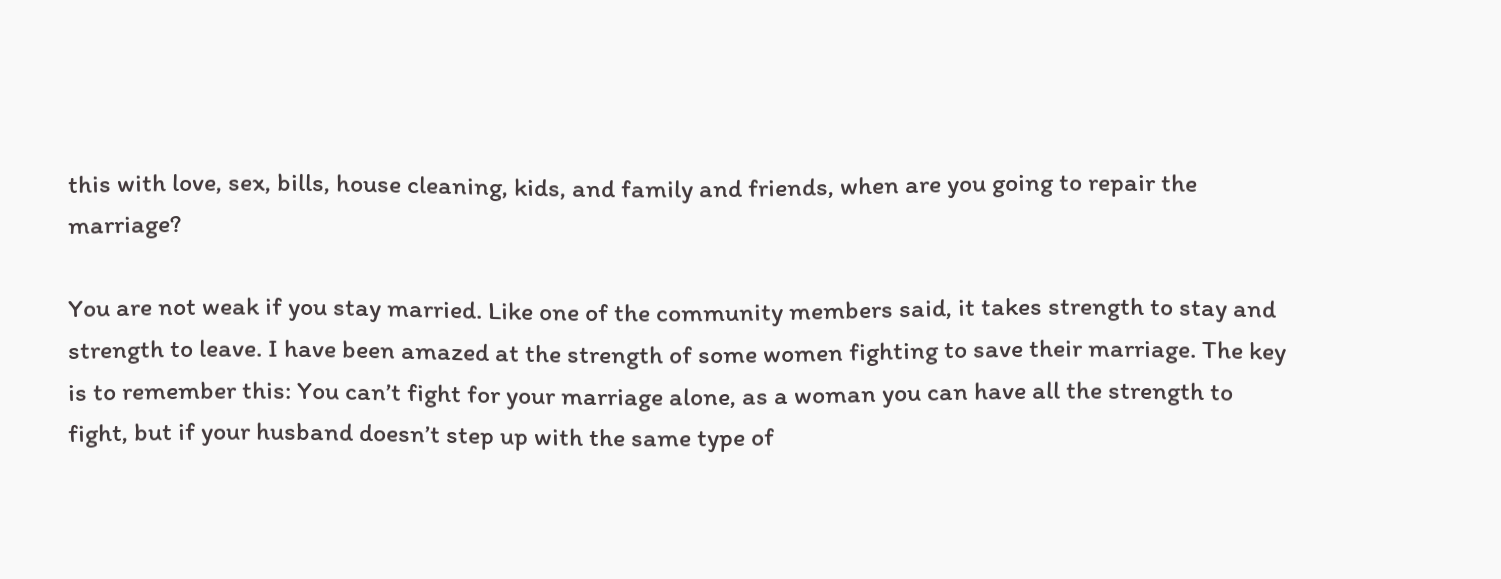this with love, sex, bills, house cleaning, kids, and family and friends, when are you going to repair the marriage?

You are not weak if you stay married. Like one of the community members said, it takes strength to stay and strength to leave. I have been amazed at the strength of some women fighting to save their marriage. The key is to remember this: You can’t fight for your marriage alone, as a woman you can have all the strength to fight, but if your husband doesn’t step up with the same type of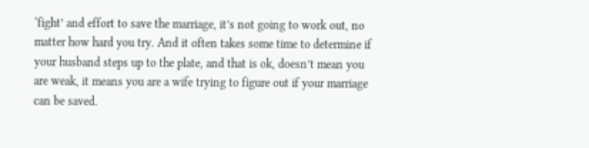‘fight’ and effort to save the marriage, it’s not going to work out, no matter how hard you try. And it often takes some time to determine if your husband steps up to the plate, and that is ok, doesn’t mean you are weak, it means you are a wife trying to figure out if your marriage can be saved.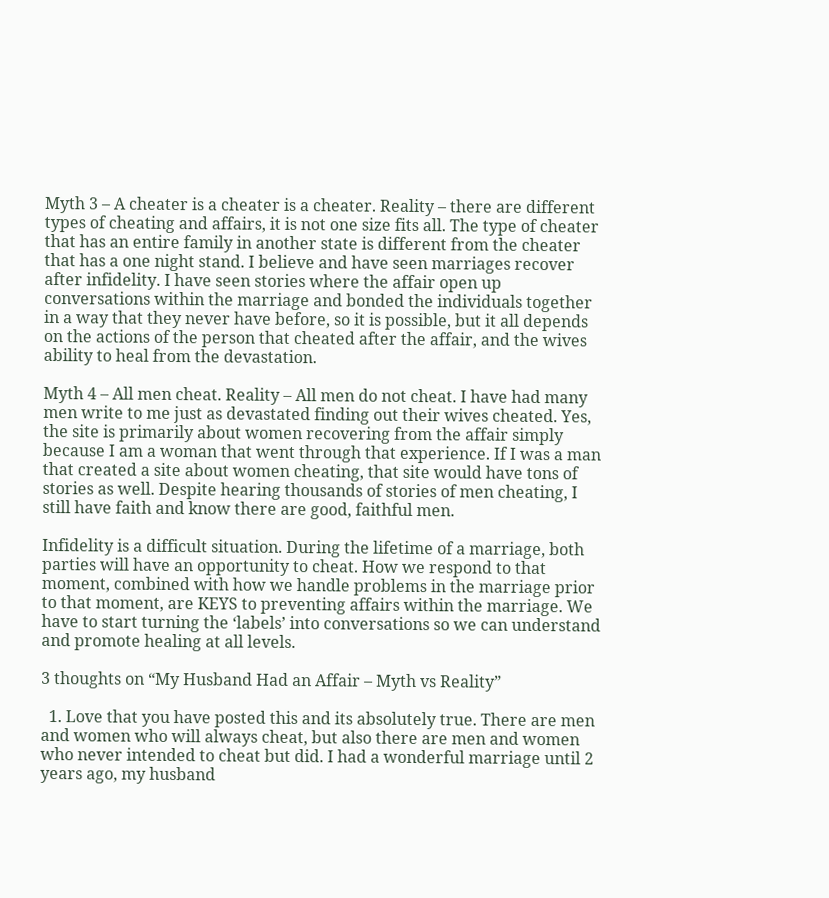Myth 3 – A cheater is a cheater is a cheater. Reality – there are different types of cheating and affairs, it is not one size fits all. The type of cheater that has an entire family in another state is different from the cheater that has a one night stand. I believe and have seen marriages recover after infidelity. I have seen stories where the affair open up conversations within the marriage and bonded the individuals together in a way that they never have before, so it is possible, but it all depends on the actions of the person that cheated after the affair, and the wives ability to heal from the devastation.

Myth 4 – All men cheat. Reality – All men do not cheat. I have had many men write to me just as devastated finding out their wives cheated. Yes, the site is primarily about women recovering from the affair simply because I am a woman that went through that experience. If I was a man that created a site about women cheating, that site would have tons of stories as well. Despite hearing thousands of stories of men cheating, I still have faith and know there are good, faithful men.

Infidelity is a difficult situation. During the lifetime of a marriage, both parties will have an opportunity to cheat. How we respond to that moment, combined with how we handle problems in the marriage prior to that moment, are KEYS to preventing affairs within the marriage. We have to start turning the ‘labels’ into conversations so we can understand and promote healing at all levels.

3 thoughts on “My Husband Had an Affair – Myth vs Reality”

  1. Love that you have posted this and its absolutely true. There are men and women who will always cheat, but also there are men and women who never intended to cheat but did. I had a wonderful marriage until 2 years ago, my husband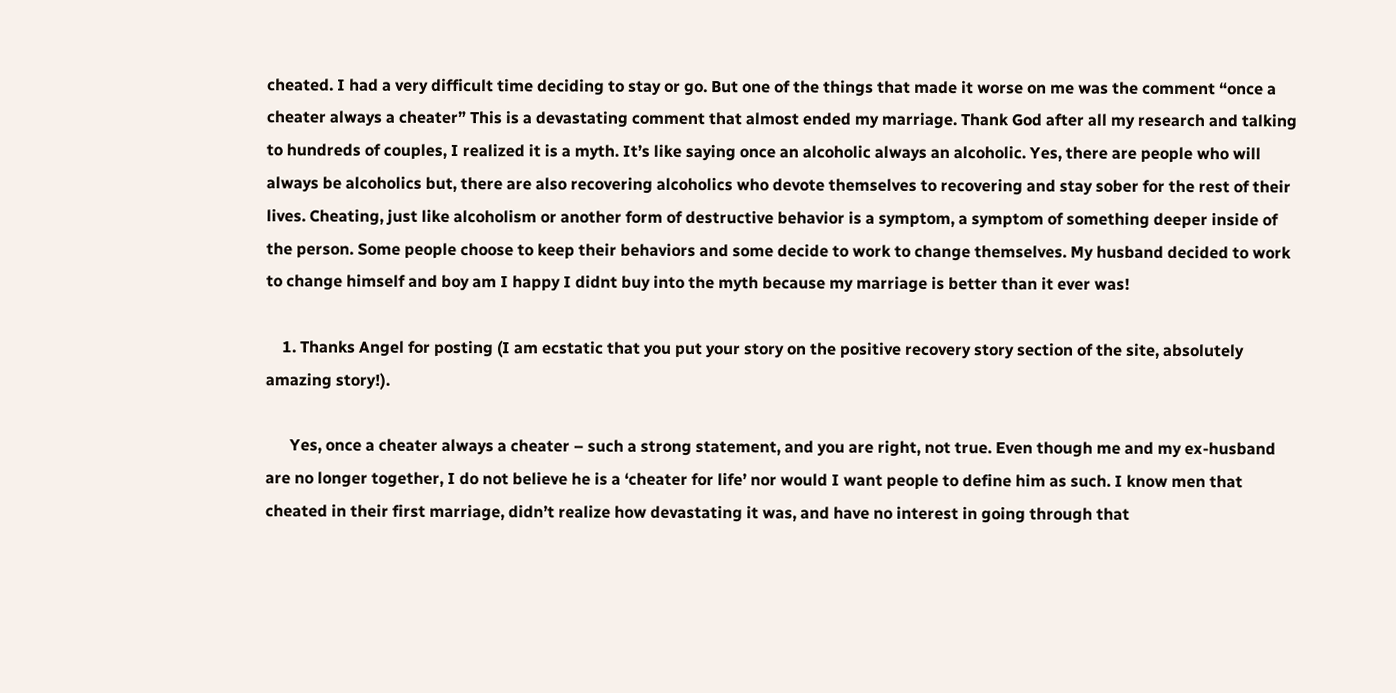cheated. I had a very difficult time deciding to stay or go. But one of the things that made it worse on me was the comment “once a cheater always a cheater” This is a devastating comment that almost ended my marriage. Thank God after all my research and talking to hundreds of couples, I realized it is a myth. It’s like saying once an alcoholic always an alcoholic. Yes, there are people who will always be alcoholics but, there are also recovering alcoholics who devote themselves to recovering and stay sober for the rest of their lives. Cheating, just like alcoholism or another form of destructive behavior is a symptom, a symptom of something deeper inside of the person. Some people choose to keep their behaviors and some decide to work to change themselves. My husband decided to work to change himself and boy am I happy I didnt buy into the myth because my marriage is better than it ever was!

    1. Thanks Angel for posting (I am ecstatic that you put your story on the positive recovery story section of the site, absolutely amazing story!).

      Yes, once a cheater always a cheater – such a strong statement, and you are right, not true. Even though me and my ex-husband are no longer together, I do not believe he is a ‘cheater for life’ nor would I want people to define him as such. I know men that cheated in their first marriage, didn’t realize how devastating it was, and have no interest in going through that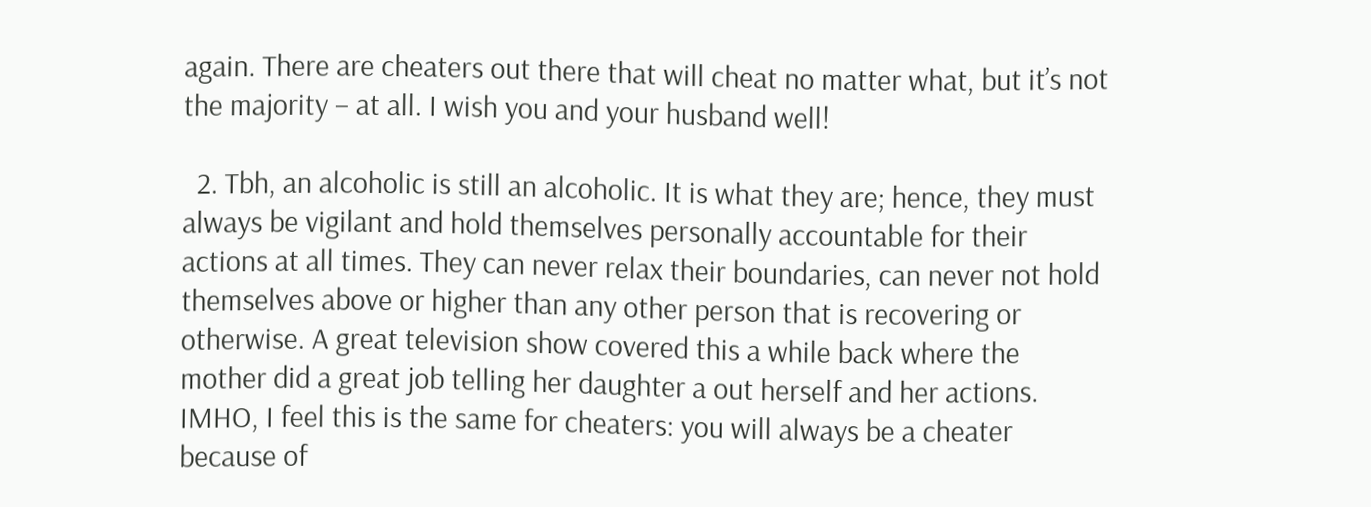again. There are cheaters out there that will cheat no matter what, but it’s not the majority – at all. I wish you and your husband well!

  2. Tbh, an alcoholic is still an alcoholic. It is what they are; hence, they must always be vigilant and hold themselves personally accountable for their actions at all times. They can never relax their boundaries, can never not hold themselves above or higher than any other person that is recovering or otherwise. A great television show covered this a while back where the mother did a great job telling her daughter a out herself and her actions. IMHO, I feel this is the same for cheaters: you will always be a cheater because of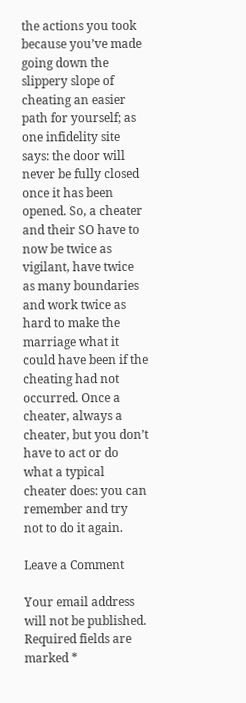the actions you took because you’ve made going down the slippery slope of cheating an easier path for yourself; as one infidelity site says: the door will never be fully closed once it has been opened. So, a cheater and their SO have to now be twice as vigilant, have twice as many boundaries and work twice as hard to make the marriage what it could have been if the cheating had not occurred. Once a cheater, always a cheater, but you don’t have to act or do what a typical cheater does: you can remember and try not to do it again.

Leave a Comment

Your email address will not be published. Required fields are marked *